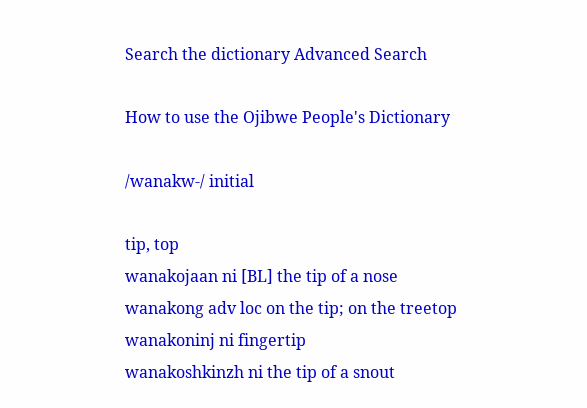Search the dictionary Advanced Search

How to use the Ojibwe People's Dictionary

/wanakw-/ initial

tip, top
wanakojaan ni [BL] the tip of a nose
wanakong adv loc on the tip; on the treetop
wanakoninj ni fingertip
wanakoshkinzh ni the tip of a snout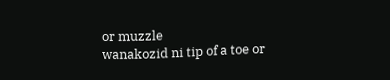or muzzle
wanakozid ni tip of a toe or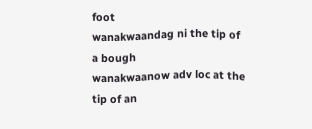foot
wanakwaandag ni the tip of a bough
wanakwaanow adv loc at the tip of an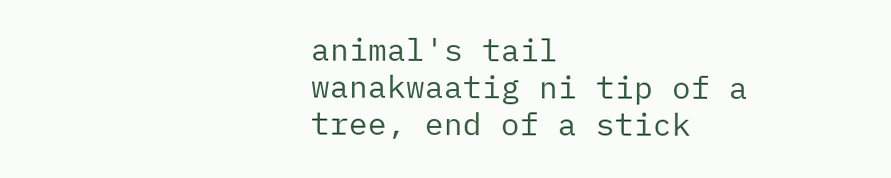animal's tail
wanakwaatig ni tip of a tree, end of a stick